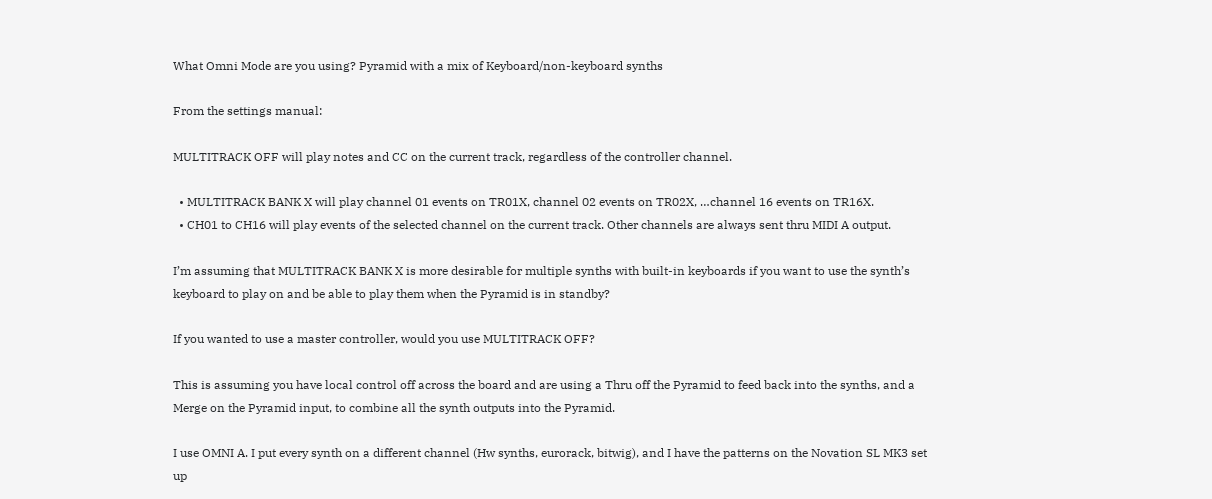What Omni Mode are you using? Pyramid with a mix of Keyboard/non-keyboard synths

From the settings manual:

MULTITRACK OFF will play notes and CC on the current track, regardless of the controller channel.

  • MULTITRACK BANK X will play channel 01 events on TR01X, channel 02 events on TR02X, …channel 16 events on TR16X.
  • CH01 to CH16 will play events of the selected channel on the current track. Other channels are always sent thru MIDI A output.

I’m assuming that MULTITRACK BANK X is more desirable for multiple synths with built-in keyboards if you want to use the synth’s keyboard to play on and be able to play them when the Pyramid is in standby?

If you wanted to use a master controller, would you use MULTITRACK OFF?

This is assuming you have local control off across the board and are using a Thru off the Pyramid to feed back into the synths, and a Merge on the Pyramid input, to combine all the synth outputs into the Pyramid.

I use OMNI A. I put every synth on a different channel (Hw synths, eurorack, bitwig), and I have the patterns on the Novation SL MK3 set up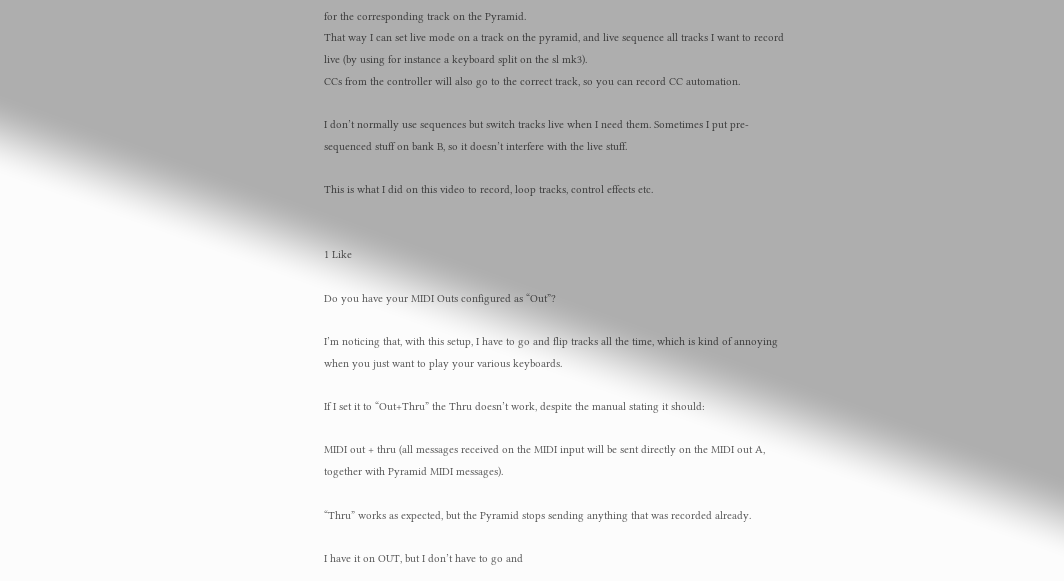for the corresponding track on the Pyramid.
That way I can set live mode on a track on the pyramid, and live sequence all tracks I want to record live (by using for instance a keyboard split on the sl mk3).
CCs from the controller will also go to the correct track, so you can record CC automation.

I don’t normally use sequences but switch tracks live when I need them. Sometimes I put pre-sequenced stuff on bank B, so it doesn’t interfere with the live stuff.

This is what I did on this video to record, loop tracks, control effects etc.


1 Like

Do you have your MIDI Outs configured as “Out”?

I’m noticing that, with this setup, I have to go and flip tracks all the time, which is kind of annoying when you just want to play your various keyboards.

If I set it to “Out+Thru” the Thru doesn’t work, despite the manual stating it should:

MIDI out + thru (all messages received on the MIDI input will be sent directly on the MIDI out A, together with Pyramid MIDI messages).

“Thru” works as expected, but the Pyramid stops sending anything that was recorded already.

I have it on OUT, but I don’t have to go and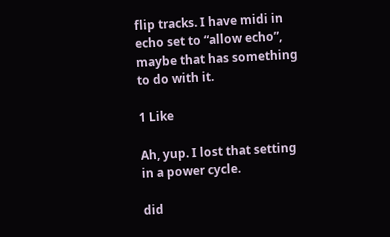flip tracks. I have midi in echo set to “allow echo”, maybe that has something to do with it.

1 Like

Ah, yup. I lost that setting in a power cycle.

did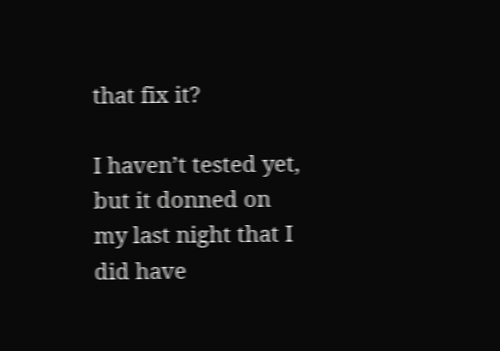that fix it?

I haven’t tested yet, but it donned on my last night that I did have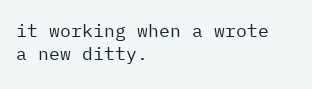it working when a wrote a new ditty.